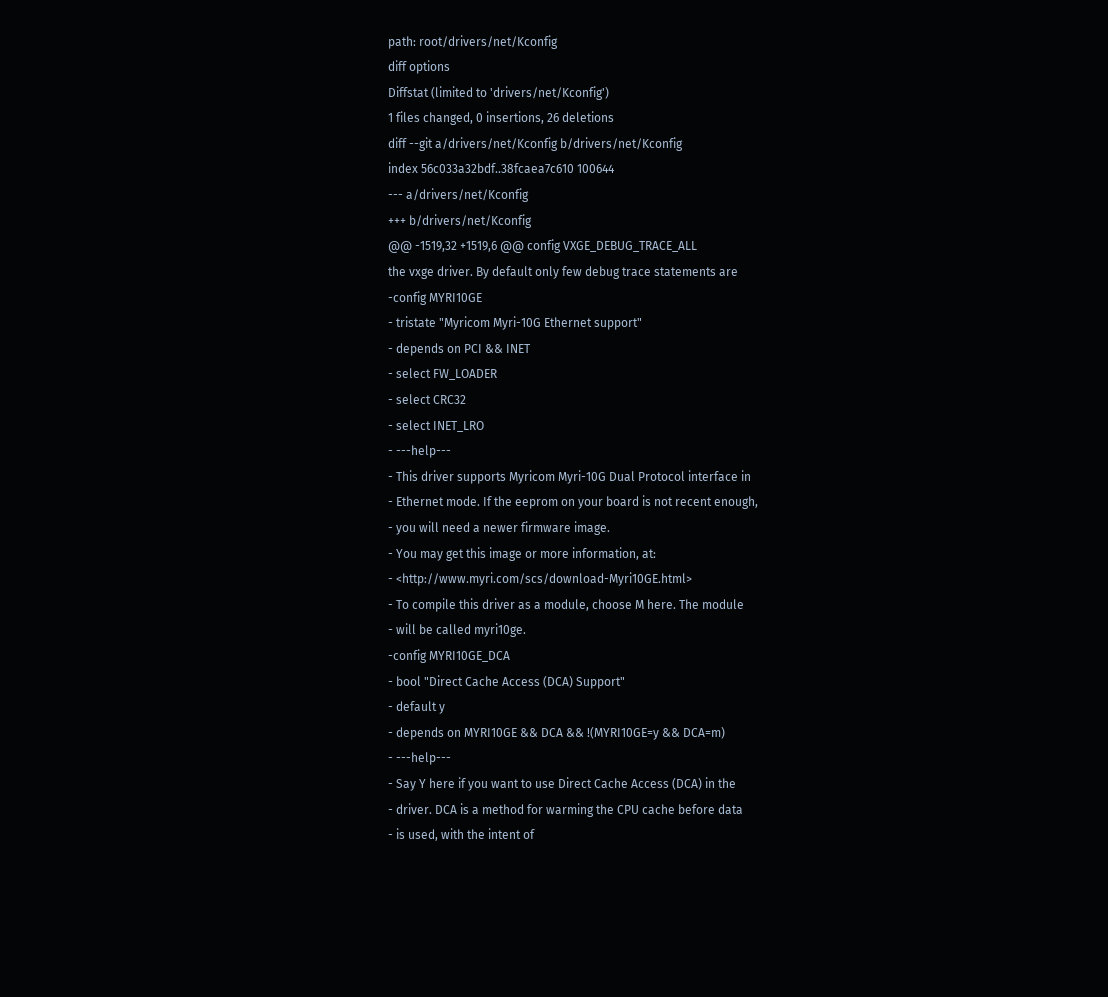path: root/drivers/net/Kconfig
diff options
Diffstat (limited to 'drivers/net/Kconfig')
1 files changed, 0 insertions, 26 deletions
diff --git a/drivers/net/Kconfig b/drivers/net/Kconfig
index 56c033a32bdf..38fcaea7c610 100644
--- a/drivers/net/Kconfig
+++ b/drivers/net/Kconfig
@@ -1519,32 +1519,6 @@ config VXGE_DEBUG_TRACE_ALL
the vxge driver. By default only few debug trace statements are
-config MYRI10GE
- tristate "Myricom Myri-10G Ethernet support"
- depends on PCI && INET
- select FW_LOADER
- select CRC32
- select INET_LRO
- ---help---
- This driver supports Myricom Myri-10G Dual Protocol interface in
- Ethernet mode. If the eeprom on your board is not recent enough,
- you will need a newer firmware image.
- You may get this image or more information, at:
- <http://www.myri.com/scs/download-Myri10GE.html>
- To compile this driver as a module, choose M here. The module
- will be called myri10ge.
-config MYRI10GE_DCA
- bool "Direct Cache Access (DCA) Support"
- default y
- depends on MYRI10GE && DCA && !(MYRI10GE=y && DCA=m)
- ---help---
- Say Y here if you want to use Direct Cache Access (DCA) in the
- driver. DCA is a method for warming the CPU cache before data
- is used, with the intent of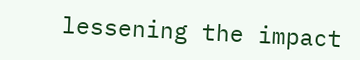lessening the impact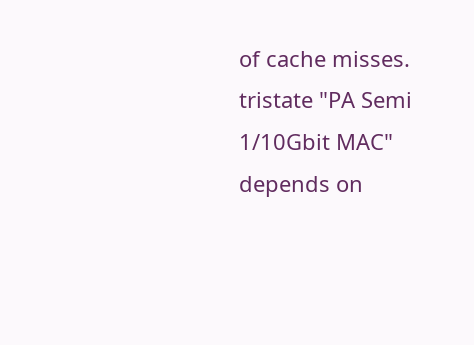of cache misses.
tristate "PA Semi 1/10Gbit MAC"
depends on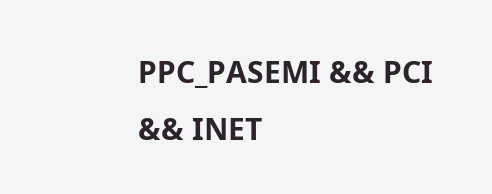PPC_PASEMI && PCI && INET